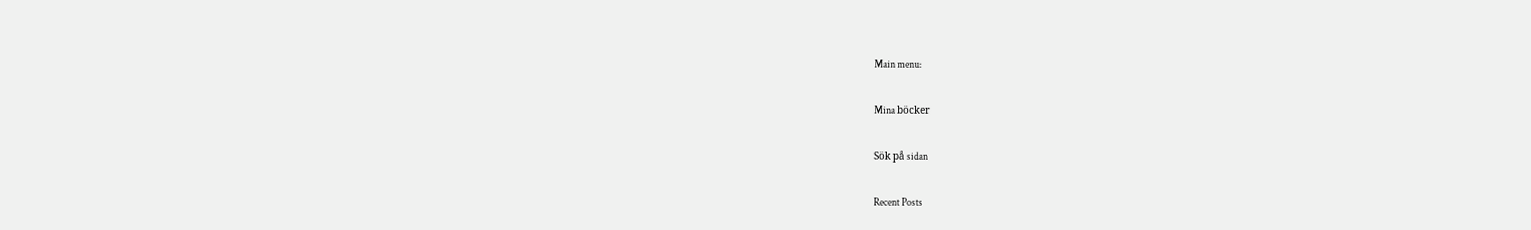Main menu:

Mina böcker

Sök på sidan

Recent Posts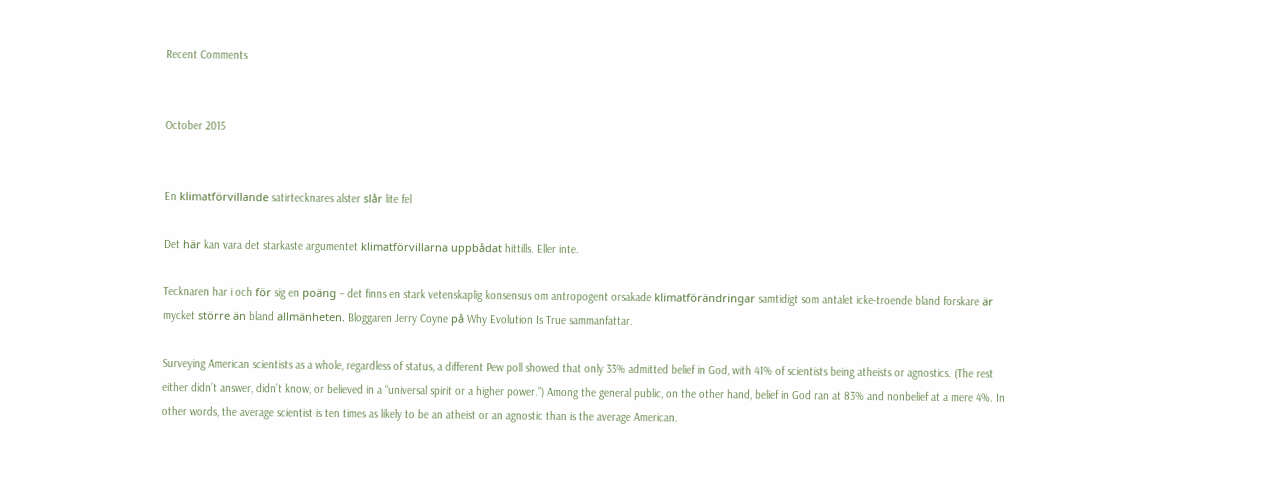Recent Comments


October 2015


En klimatförvillande satirtecknares alster slår lite fel

Det här kan vara det starkaste argumentet klimatförvillarna uppbådat hittills. Eller inte.

Tecknaren har i och för sig en poäng – det finns en stark vetenskaplig konsensus om antropogent orsakade klimatförändringar samtidigt som antalet icke-troende bland forskare är mycket större än bland allmänheten. Bloggaren Jerry Coyne på Why Evolution Is True sammanfattar.

Surveying American scientists as a whole, regardless of status, a different Pew poll showed that only 33% admitted belief in God, with 41% of scientists being atheists or agnostics. (The rest either didn’t answer, didn’t know, or believed in a “universal spirit or a higher power.”) Among the general public, on the other hand, belief in God ran at 83% and nonbelief at a mere 4%. In other words, the average scientist is ten times as likely to be an atheist or an agnostic than is the average American.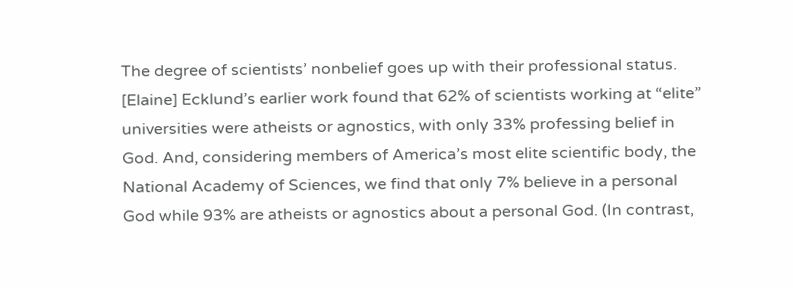The degree of scientists’ nonbelief goes up with their professional status. [Elaine] Ecklund’s earlier work found that 62% of scientists working at “elite” universities were atheists or agnostics, with only 33% professing belief in God. And, considering members of America’s most elite scientific body, the National Academy of Sciences, we find that only 7% believe in a personal God while 93% are atheists or agnostics about a personal God. (In contrast,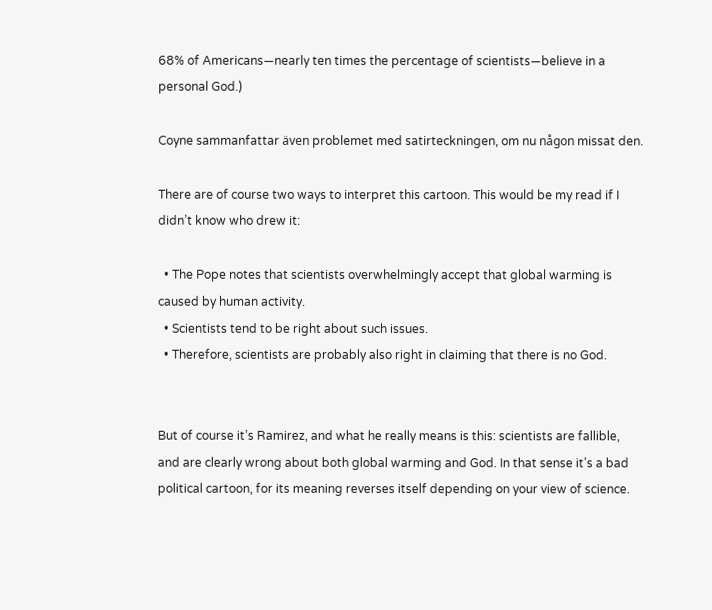68% of Americans—nearly ten times the percentage of scientists—believe in a personal God.)

Coyne sammanfattar även problemet med satirteckningen, om nu någon missat den.

There are of course two ways to interpret this cartoon. This would be my read if I didn’t know who drew it:

  • The Pope notes that scientists overwhelmingly accept that global warming is caused by human activity.
  • Scientists tend to be right about such issues.
  • Therefore, scientists are probably also right in claiming that there is no God.


But of course it’s Ramirez, and what he really means is this: scientists are fallible, and are clearly wrong about both global warming and God. In that sense it’s a bad political cartoon, for its meaning reverses itself depending on your view of science.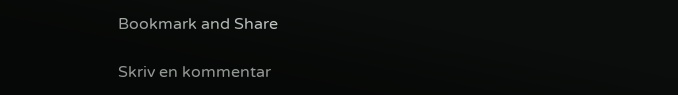Bookmark and Share

Skriv en kommentar